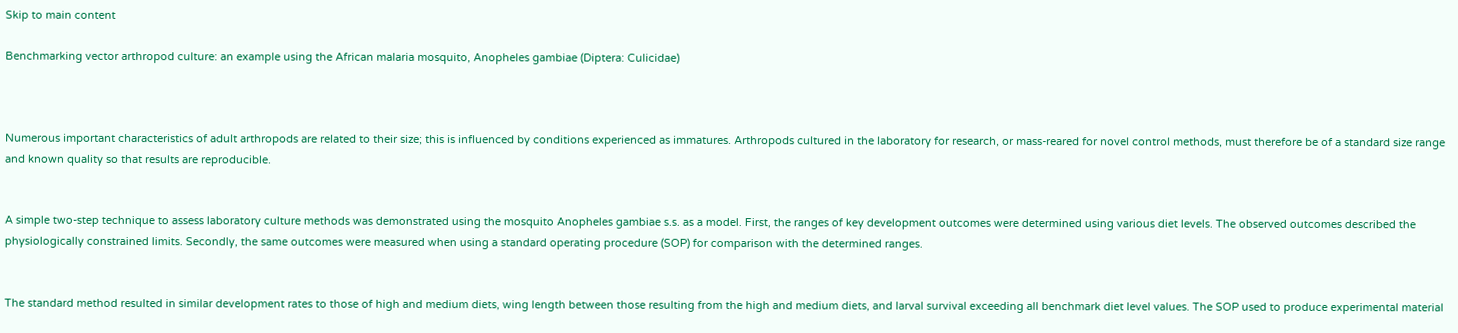Skip to main content

Benchmarking vector arthropod culture: an example using the African malaria mosquito, Anopheles gambiae (Diptera: Culicidae)



Numerous important characteristics of adult arthropods are related to their size; this is influenced by conditions experienced as immatures. Arthropods cultured in the laboratory for research, or mass-reared for novel control methods, must therefore be of a standard size range and known quality so that results are reproducible.


A simple two-step technique to assess laboratory culture methods was demonstrated using the mosquito Anopheles gambiae s.s. as a model. First, the ranges of key development outcomes were determined using various diet levels. The observed outcomes described the physiologically constrained limits. Secondly, the same outcomes were measured when using a standard operating procedure (SOP) for comparison with the determined ranges.


The standard method resulted in similar development rates to those of high and medium diets, wing length between those resulting from the high and medium diets, and larval survival exceeding all benchmark diet level values. The SOP used to produce experimental material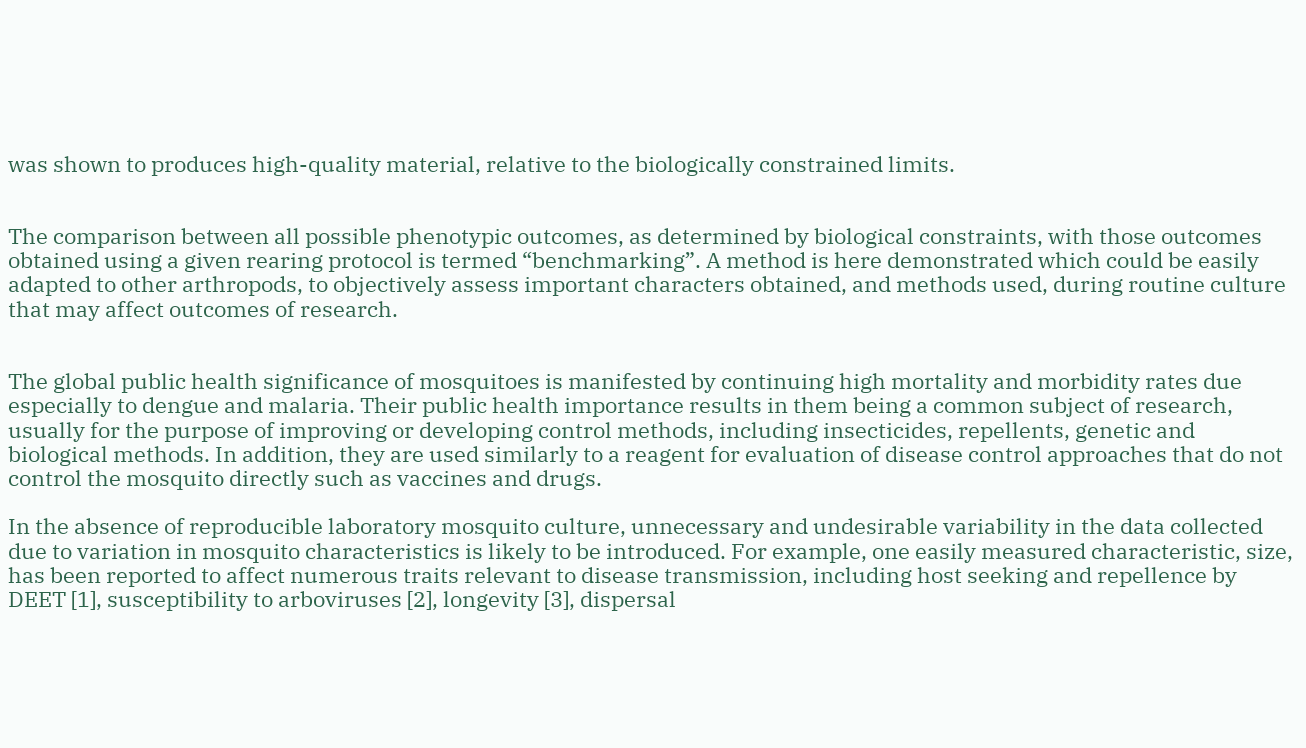was shown to produces high-quality material, relative to the biologically constrained limits.


The comparison between all possible phenotypic outcomes, as determined by biological constraints, with those outcomes obtained using a given rearing protocol is termed “benchmarking”. A method is here demonstrated which could be easily adapted to other arthropods, to objectively assess important characters obtained, and methods used, during routine culture that may affect outcomes of research.


The global public health significance of mosquitoes is manifested by continuing high mortality and morbidity rates due especially to dengue and malaria. Their public health importance results in them being a common subject of research, usually for the purpose of improving or developing control methods, including insecticides, repellents, genetic and biological methods. In addition, they are used similarly to a reagent for evaluation of disease control approaches that do not control the mosquito directly such as vaccines and drugs.

In the absence of reproducible laboratory mosquito culture, unnecessary and undesirable variability in the data collected due to variation in mosquito characteristics is likely to be introduced. For example, one easily measured characteristic, size, has been reported to affect numerous traits relevant to disease transmission, including host seeking and repellence by DEET [1], susceptibility to arboviruses [2], longevity [3], dispersal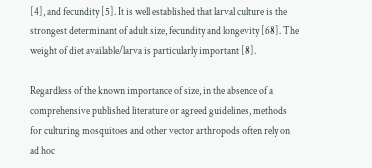[4], and fecundity [5]. It is well established that larval culture is the strongest determinant of adult size, fecundity and longevity [68]. The weight of diet available/larva is particularly important [8].

Regardless of the known importance of size, in the absence of a comprehensive published literature or agreed guidelines, methods for culturing mosquitoes and other vector arthropods often rely on ad hoc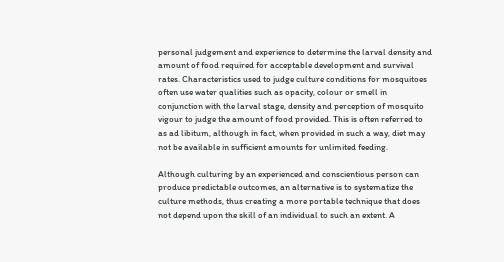personal judgement and experience to determine the larval density and amount of food required for acceptable development and survival rates. Characteristics used to judge culture conditions for mosquitoes often use water qualities such as opacity, colour or smell in conjunction with the larval stage, density and perception of mosquito vigour to judge the amount of food provided. This is often referred to as ad libitum, although in fact, when provided in such a way, diet may not be available in sufficient amounts for unlimited feeding.

Although culturing by an experienced and conscientious person can produce predictable outcomes, an alternative is to systematize the culture methods, thus creating a more portable technique that does not depend upon the skill of an individual to such an extent. A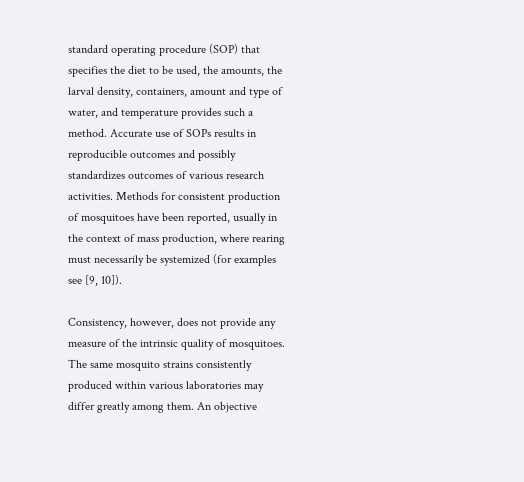standard operating procedure (SOP) that specifies the diet to be used, the amounts, the larval density, containers, amount and type of water, and temperature provides such a method. Accurate use of SOPs results in reproducible outcomes and possibly standardizes outcomes of various research activities. Methods for consistent production of mosquitoes have been reported, usually in the context of mass production, where rearing must necessarily be systemized (for examples see [9, 10]).

Consistency, however, does not provide any measure of the intrinsic quality of mosquitoes. The same mosquito strains consistently produced within various laboratories may differ greatly among them. An objective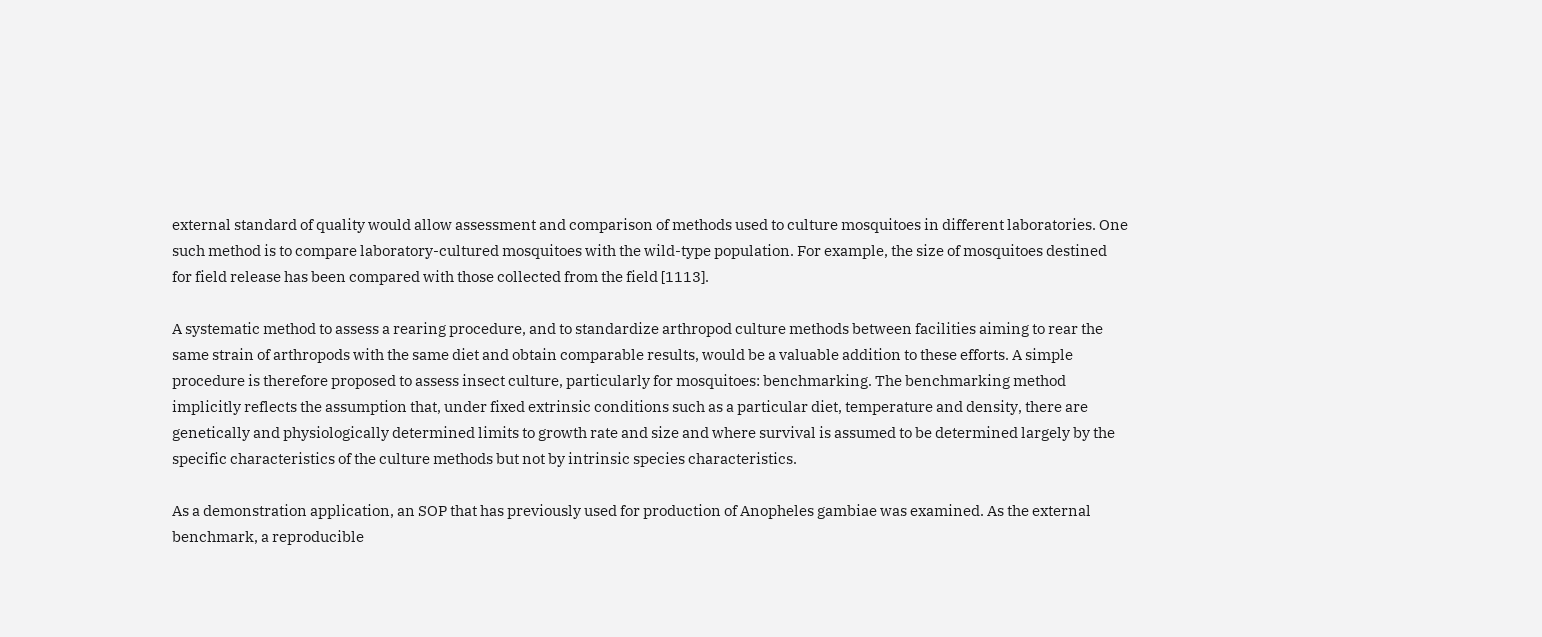external standard of quality would allow assessment and comparison of methods used to culture mosquitoes in different laboratories. One such method is to compare laboratory-cultured mosquitoes with the wild-type population. For example, the size of mosquitoes destined for field release has been compared with those collected from the field [1113].

A systematic method to assess a rearing procedure, and to standardize arthropod culture methods between facilities aiming to rear the same strain of arthropods with the same diet and obtain comparable results, would be a valuable addition to these efforts. A simple procedure is therefore proposed to assess insect culture, particularly for mosquitoes: benchmarking. The benchmarking method implicitly reflects the assumption that, under fixed extrinsic conditions such as a particular diet, temperature and density, there are genetically and physiologically determined limits to growth rate and size and where survival is assumed to be determined largely by the specific characteristics of the culture methods but not by intrinsic species characteristics.

As a demonstration application, an SOP that has previously used for production of Anopheles gambiae was examined. As the external benchmark, a reproducible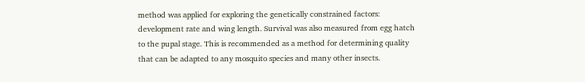method was applied for exploring the genetically constrained factors: development rate and wing length. Survival was also measured from egg hatch to the pupal stage. This is recommended as a method for determining quality that can be adapted to any mosquito species and many other insects.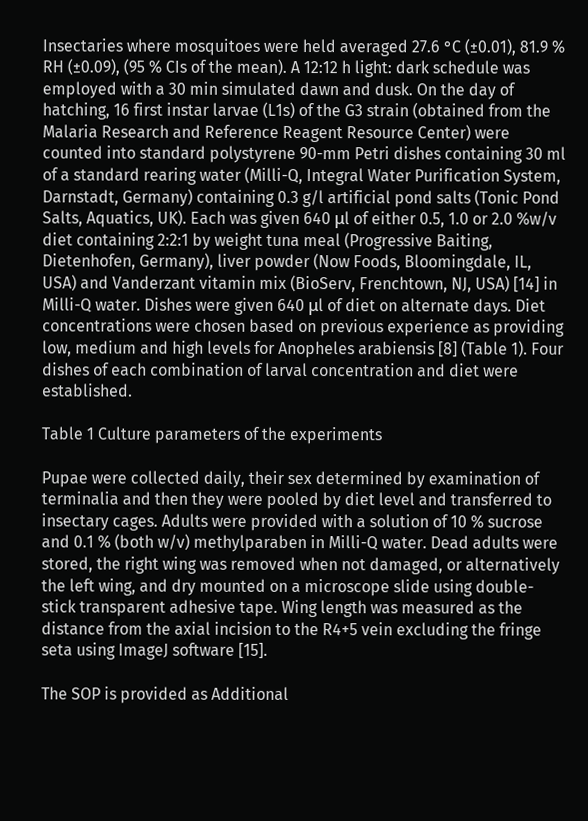Insectaries where mosquitoes were held averaged 27.6 °C (±0.01), 81.9 % RH (±0.09), (95 % CIs of the mean). A 12:12 h light: dark schedule was employed with a 30 min simulated dawn and dusk. On the day of hatching, 16 first instar larvae (L1s) of the G3 strain (obtained from the Malaria Research and Reference Reagent Resource Center) were counted into standard polystyrene 90-mm Petri dishes containing 30 ml of a standard rearing water (Milli-Q, Integral Water Purification System, Darnstadt, Germany) containing 0.3 g/l artificial pond salts (Tonic Pond Salts, Aquatics, UK). Each was given 640 μl of either 0.5, 1.0 or 2.0 %w/v diet containing 2:2:1 by weight tuna meal (Progressive Baiting, Dietenhofen, Germany), liver powder (Now Foods, Bloomingdale, IL, USA) and Vanderzant vitamin mix (BioServ, Frenchtown, NJ, USA) [14] in Milli-Q water. Dishes were given 640 μl of diet on alternate days. Diet concentrations were chosen based on previous experience as providing low, medium and high levels for Anopheles arabiensis [8] (Table 1). Four dishes of each combination of larval concentration and diet were established.

Table 1 Culture parameters of the experiments

Pupae were collected daily, their sex determined by examination of terminalia and then they were pooled by diet level and transferred to insectary cages. Adults were provided with a solution of 10 % sucrose and 0.1 % (both w/v) methylparaben in Milli-Q water. Dead adults were stored, the right wing was removed when not damaged, or alternatively the left wing, and dry mounted on a microscope slide using double-stick transparent adhesive tape. Wing length was measured as the distance from the axial incision to the R4+5 vein excluding the fringe seta using ImageJ software [15].

The SOP is provided as Additional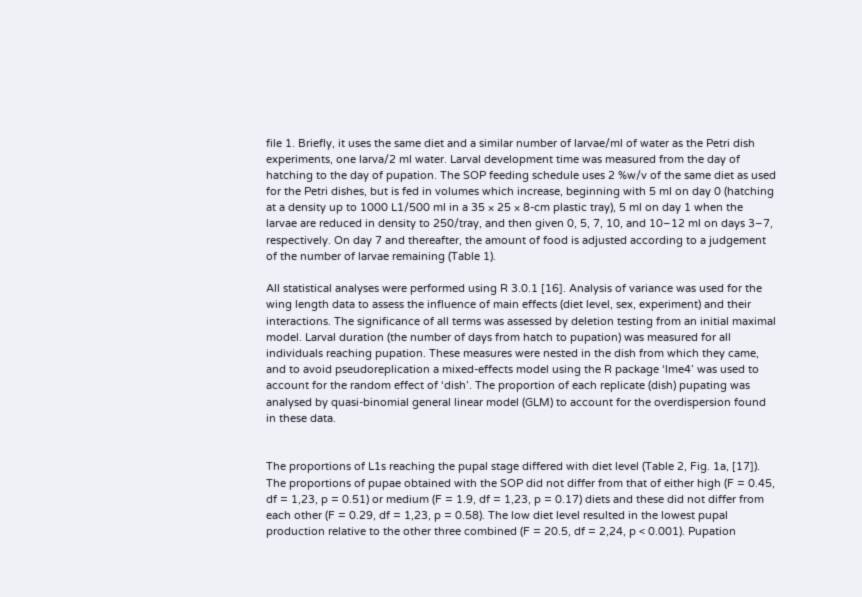file 1. Briefly, it uses the same diet and a similar number of larvae/ml of water as the Petri dish experiments, one larva/2 ml water. Larval development time was measured from the day of hatching to the day of pupation. The SOP feeding schedule uses 2 %w/v of the same diet as used for the Petri dishes, but is fed in volumes which increase, beginning with 5 ml on day 0 (hatching at a density up to 1000 L1/500 ml in a 35 × 25 × 8-cm plastic tray), 5 ml on day 1 when the larvae are reduced in density to 250/tray, and then given 0, 5, 7, 10, and 10–12 ml on days 3–7, respectively. On day 7 and thereafter, the amount of food is adjusted according to a judgement of the number of larvae remaining (Table 1).

All statistical analyses were performed using R 3.0.1 [16]. Analysis of variance was used for the wing length data to assess the influence of main effects (diet level, sex, experiment) and their interactions. The significance of all terms was assessed by deletion testing from an initial maximal model. Larval duration (the number of days from hatch to pupation) was measured for all individuals reaching pupation. These measures were nested in the dish from which they came, and to avoid pseudoreplication a mixed-effects model using the R package ‘lme4’ was used to account for the random effect of ‘dish’. The proportion of each replicate (dish) pupating was analysed by quasi-binomial general linear model (GLM) to account for the overdispersion found in these data.


The proportions of L1s reaching the pupal stage differed with diet level (Table 2, Fig. 1a, [17]). The proportions of pupae obtained with the SOP did not differ from that of either high (F = 0.45, df = 1,23, p = 0.51) or medium (F = 1.9, df = 1,23, p = 0.17) diets and these did not differ from each other (F = 0.29, df = 1,23, p = 0.58). The low diet level resulted in the lowest pupal production relative to the other three combined (F = 20.5, df = 2,24, p < 0.001). Pupation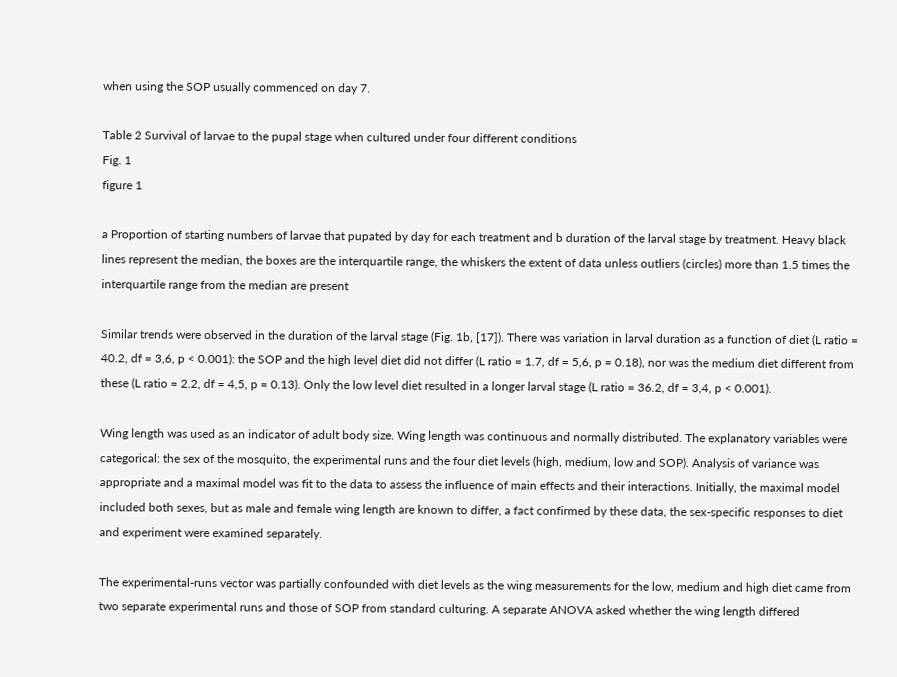when using the SOP usually commenced on day 7.

Table 2 Survival of larvae to the pupal stage when cultured under four different conditions
Fig. 1
figure 1

a Proportion of starting numbers of larvae that pupated by day for each treatment and b duration of the larval stage by treatment. Heavy black lines represent the median, the boxes are the interquartile range, the whiskers the extent of data unless outliers (circles) more than 1.5 times the interquartile range from the median are present

Similar trends were observed in the duration of the larval stage (Fig. 1b, [17]). There was variation in larval duration as a function of diet (L ratio = 40.2, df = 3,6, p < 0.001): the SOP and the high level diet did not differ (L ratio = 1.7, df = 5,6, p = 0.18), nor was the medium diet different from these (L ratio = 2.2, df = 4,5, p = 0.13). Only the low level diet resulted in a longer larval stage (L ratio = 36.2, df = 3,4, p < 0.001).

Wing length was used as an indicator of adult body size. Wing length was continuous and normally distributed. The explanatory variables were categorical: the sex of the mosquito, the experimental runs and the four diet levels (high, medium, low and SOP). Analysis of variance was appropriate and a maximal model was fit to the data to assess the influence of main effects and their interactions. Initially, the maximal model included both sexes, but as male and female wing length are known to differ, a fact confirmed by these data, the sex-specific responses to diet and experiment were examined separately.

The experimental-runs vector was partially confounded with diet levels as the wing measurements for the low, medium and high diet came from two separate experimental runs and those of SOP from standard culturing. A separate ANOVA asked whether the wing length differed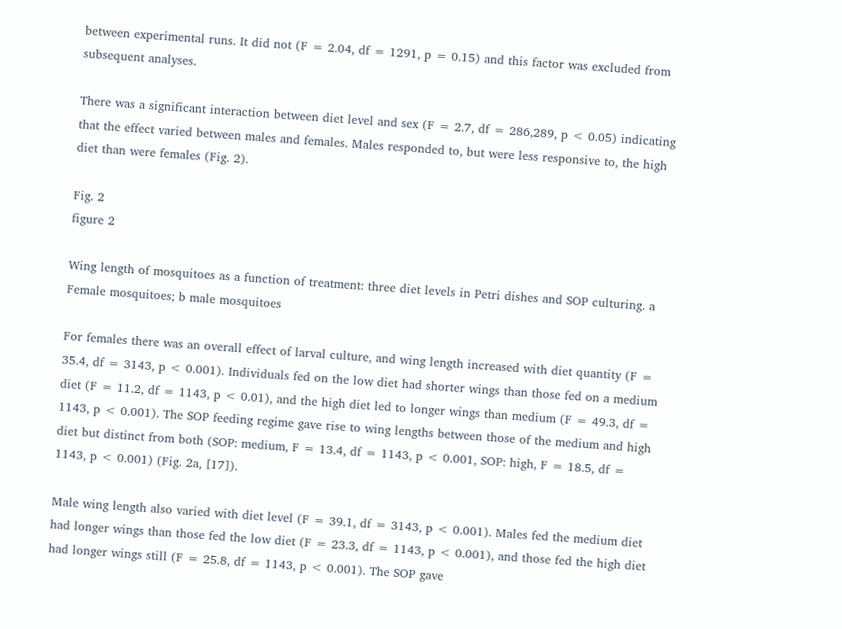between experimental runs. It did not (F = 2.04, df = 1291, p = 0.15) and this factor was excluded from subsequent analyses.

There was a significant interaction between diet level and sex (F = 2.7, df = 286,289, p < 0.05) indicating that the effect varied between males and females. Males responded to, but were less responsive to, the high diet than were females (Fig. 2).

Fig. 2
figure 2

Wing length of mosquitoes as a function of treatment: three diet levels in Petri dishes and SOP culturing. a Female mosquitoes; b male mosquitoes

For females there was an overall effect of larval culture, and wing length increased with diet quantity (F = 35.4, df = 3143, p < 0.001). Individuals fed on the low diet had shorter wings than those fed on a medium diet (F = 11.2, df = 1143, p < 0.01), and the high diet led to longer wings than medium (F = 49.3, df = 1143, p < 0.001). The SOP feeding regime gave rise to wing lengths between those of the medium and high diet but distinct from both (SOP: medium, F = 13.4, df = 1143, p < 0.001, SOP: high, F = 18.5, df = 1143, p < 0.001) (Fig. 2a, [17]).

Male wing length also varied with diet level (F = 39.1, df = 3143, p < 0.001). Males fed the medium diet had longer wings than those fed the low diet (F = 23.3, df = 1143, p < 0.001), and those fed the high diet had longer wings still (F = 25.8, df = 1143, p < 0.001). The SOP gave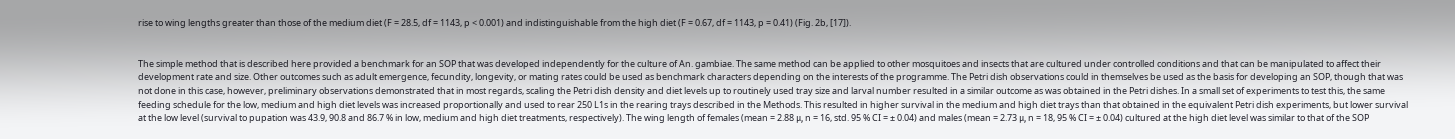rise to wing lengths greater than those of the medium diet (F = 28.5, df = 1143, p < 0.001) and indistinguishable from the high diet (F = 0.67, df = 1143, p = 0.41) (Fig. 2b, [17]).


The simple method that is described here provided a benchmark for an SOP that was developed independently for the culture of An. gambiae. The same method can be applied to other mosquitoes and insects that are cultured under controlled conditions and that can be manipulated to affect their development rate and size. Other outcomes such as adult emergence, fecundity, longevity, or mating rates could be used as benchmark characters depending on the interests of the programme. The Petri dish observations could in themselves be used as the basis for developing an SOP, though that was not done in this case, however, preliminary observations demonstrated that in most regards, scaling the Petri dish density and diet levels up to routinely used tray size and larval number resulted in a similar outcome as was obtained in the Petri dishes. In a small set of experiments to test this, the same feeding schedule for the low, medium and high diet levels was increased proportionally and used to rear 250 L1s in the rearing trays described in the Methods. This resulted in higher survival in the medium and high diet trays than that obtained in the equivalent Petri dish experiments, but lower survival at the low level (survival to pupation was 43.9, 90.8 and 86.7 % in low, medium and high diet treatments, respectively). The wing length of females (mean = 2.88 μ, n = 16, std. 95 % CI = ± 0.04) and males (mean = 2.73 μ, n = 18, 95 % CI = ± 0.04) cultured at the high diet level was similar to that of the SOP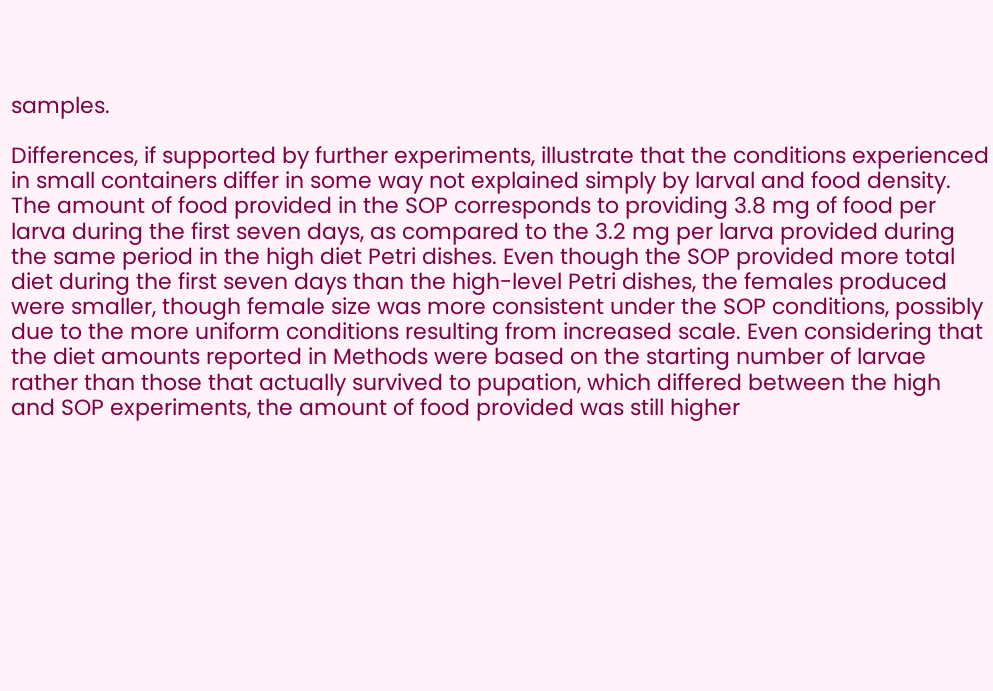samples.

Differences, if supported by further experiments, illustrate that the conditions experienced in small containers differ in some way not explained simply by larval and food density. The amount of food provided in the SOP corresponds to providing 3.8 mg of food per larva during the first seven days, as compared to the 3.2 mg per larva provided during the same period in the high diet Petri dishes. Even though the SOP provided more total diet during the first seven days than the high-level Petri dishes, the females produced were smaller, though female size was more consistent under the SOP conditions, possibly due to the more uniform conditions resulting from increased scale. Even considering that the diet amounts reported in Methods were based on the starting number of larvae rather than those that actually survived to pupation, which differed between the high and SOP experiments, the amount of food provided was still higher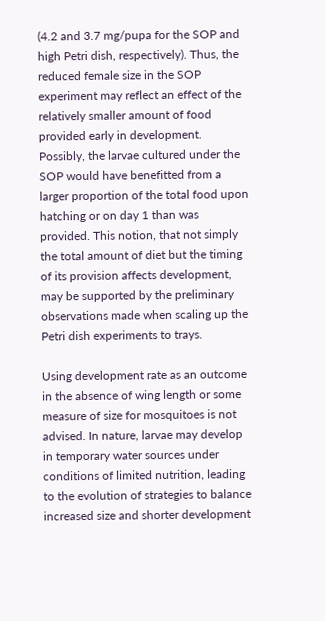(4.2 and 3.7 mg/pupa for the SOP and high Petri dish, respectively). Thus, the reduced female size in the SOP experiment may reflect an effect of the relatively smaller amount of food provided early in development. Possibly, the larvae cultured under the SOP would have benefitted from a larger proportion of the total food upon hatching or on day 1 than was provided. This notion, that not simply the total amount of diet but the timing of its provision affects development, may be supported by the preliminary observations made when scaling up the Petri dish experiments to trays.

Using development rate as an outcome in the absence of wing length or some measure of size for mosquitoes is not advised. In nature, larvae may develop in temporary water sources under conditions of limited nutrition, leading to the evolution of strategies to balance increased size and shorter development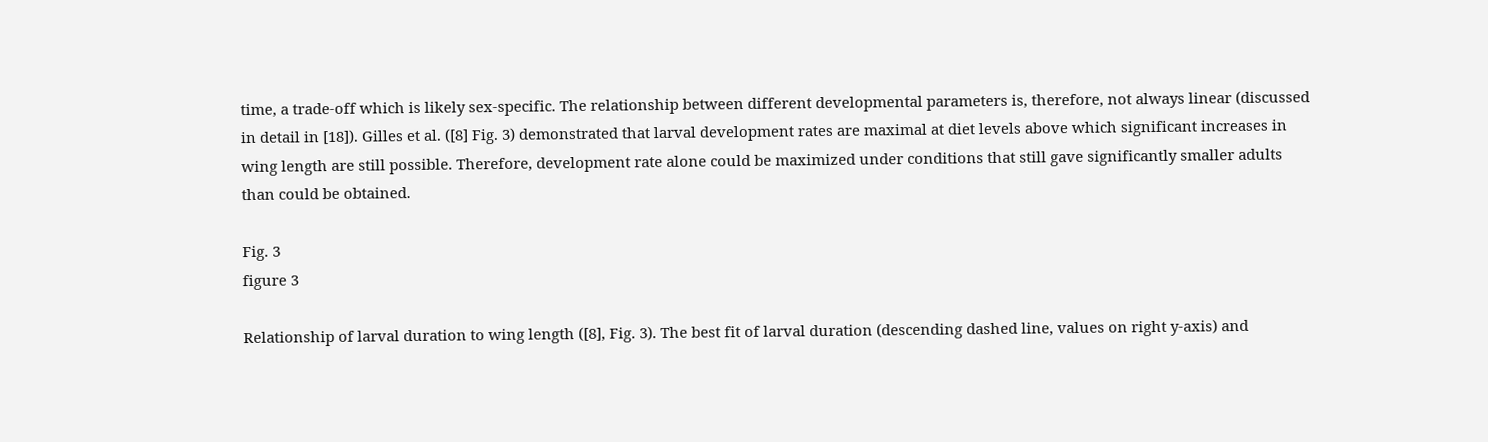time, a trade-off which is likely sex-specific. The relationship between different developmental parameters is, therefore, not always linear (discussed in detail in [18]). Gilles et al. ([8] Fig. 3) demonstrated that larval development rates are maximal at diet levels above which significant increases in wing length are still possible. Therefore, development rate alone could be maximized under conditions that still gave significantly smaller adults than could be obtained.

Fig. 3
figure 3

Relationship of larval duration to wing length ([8], Fig. 3). The best fit of larval duration (descending dashed line, values on right y-axis) and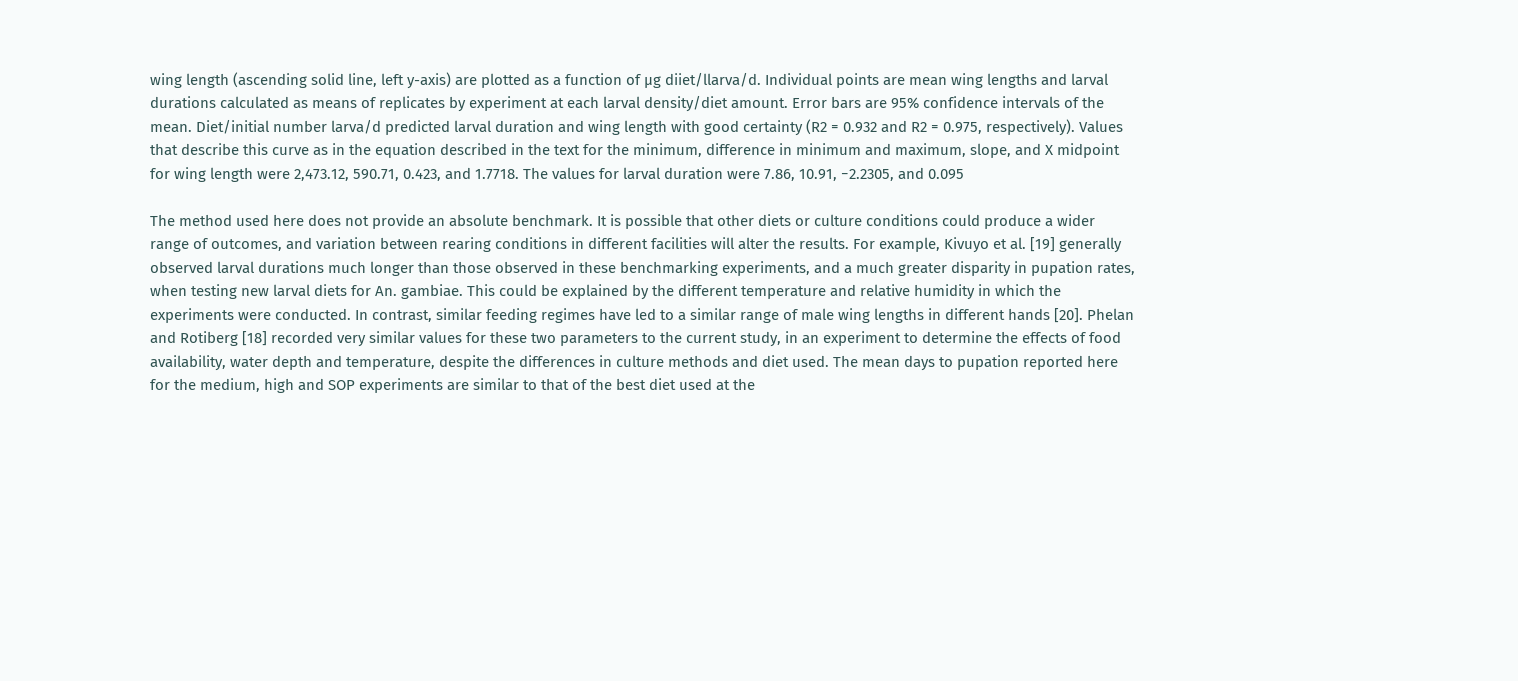wing length (ascending solid line, left y-axis) are plotted as a function of μg diiet/llarva/d. Individual points are mean wing lengths and larval durations calculated as means of replicates by experiment at each larval density/diet amount. Error bars are 95% confidence intervals of the mean. Diet/initial number larva/d predicted larval duration and wing length with good certainty (R2 = 0.932 and R2 = 0.975, respectively). Values that describe this curve as in the equation described in the text for the minimum, difference in minimum and maximum, slope, and X midpoint for wing length were 2,473.12, 590.71, 0.423, and 1.7718. The values for larval duration were 7.86, 10.91, −2.2305, and 0.095

The method used here does not provide an absolute benchmark. It is possible that other diets or culture conditions could produce a wider range of outcomes, and variation between rearing conditions in different facilities will alter the results. For example, Kivuyo et al. [19] generally observed larval durations much longer than those observed in these benchmarking experiments, and a much greater disparity in pupation rates, when testing new larval diets for An. gambiae. This could be explained by the different temperature and relative humidity in which the experiments were conducted. In contrast, similar feeding regimes have led to a similar range of male wing lengths in different hands [20]. Phelan and Rotiberg [18] recorded very similar values for these two parameters to the current study, in an experiment to determine the effects of food availability, water depth and temperature, despite the differences in culture methods and diet used. The mean days to pupation reported here for the medium, high and SOP experiments are similar to that of the best diet used at the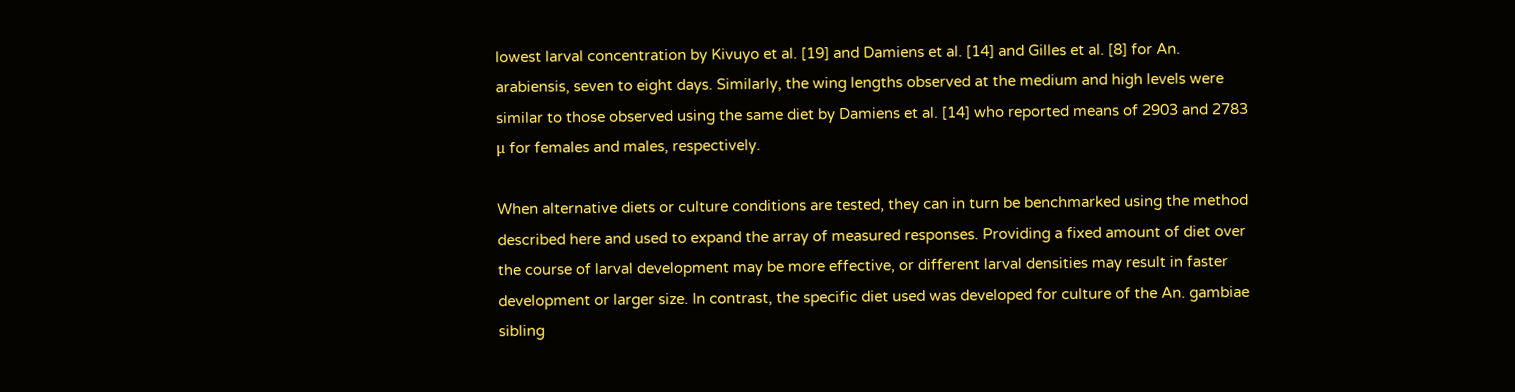lowest larval concentration by Kivuyo et al. [19] and Damiens et al. [14] and Gilles et al. [8] for An. arabiensis, seven to eight days. Similarly, the wing lengths observed at the medium and high levels were similar to those observed using the same diet by Damiens et al. [14] who reported means of 2903 and 2783 μ for females and males, respectively.

When alternative diets or culture conditions are tested, they can in turn be benchmarked using the method described here and used to expand the array of measured responses. Providing a fixed amount of diet over the course of larval development may be more effective, or different larval densities may result in faster development or larger size. In contrast, the specific diet used was developed for culture of the An. gambiae sibling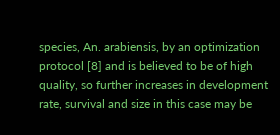species, An. arabiensis, by an optimization protocol [8] and is believed to be of high quality, so further increases in development rate, survival and size in this case may be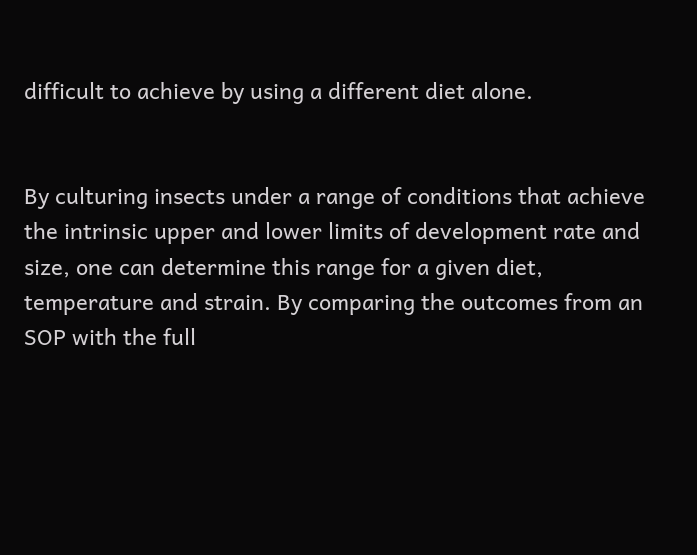difficult to achieve by using a different diet alone.


By culturing insects under a range of conditions that achieve the intrinsic upper and lower limits of development rate and size, one can determine this range for a given diet, temperature and strain. By comparing the outcomes from an SOP with the full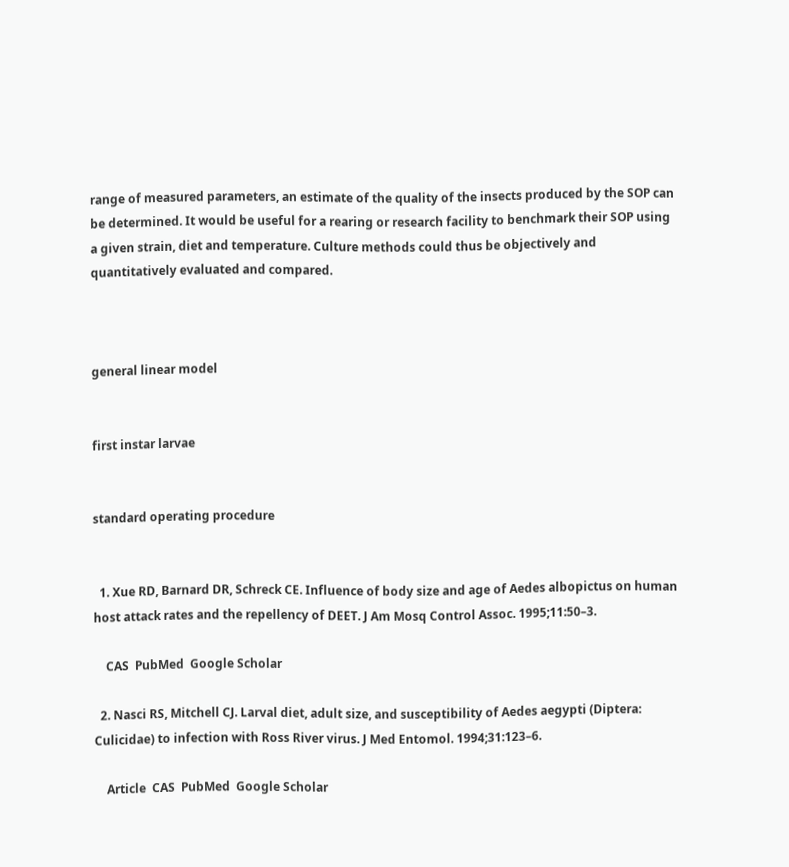range of measured parameters, an estimate of the quality of the insects produced by the SOP can be determined. It would be useful for a rearing or research facility to benchmark their SOP using a given strain, diet and temperature. Culture methods could thus be objectively and quantitatively evaluated and compared.



general linear model


first instar larvae


standard operating procedure


  1. Xue RD, Barnard DR, Schreck CE. Influence of body size and age of Aedes albopictus on human host attack rates and the repellency of DEET. J Am Mosq Control Assoc. 1995;11:50–3.

    CAS  PubMed  Google Scholar

  2. Nasci RS, Mitchell CJ. Larval diet, adult size, and susceptibility of Aedes aegypti (Diptera: Culicidae) to infection with Ross River virus. J Med Entomol. 1994;31:123–6.

    Article  CAS  PubMed  Google Scholar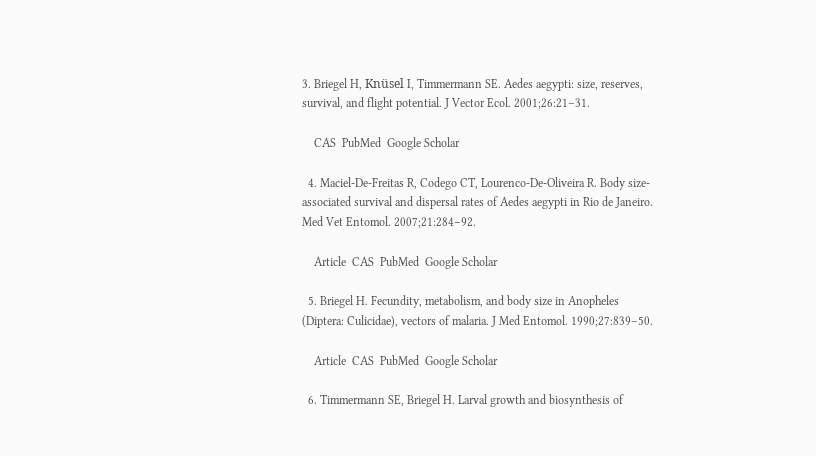3. Briegel H, Knüsel I, Timmermann SE. Aedes aegypti: size, reserves, survival, and flight potential. J Vector Ecol. 2001;26:21–31.

    CAS  PubMed  Google Scholar

  4. Maciel-De-Freitas R, Codego CT, Lourenco-De-Oliveira R. Body size-associated survival and dispersal rates of Aedes aegypti in Rio de Janeiro. Med Vet Entomol. 2007;21:284–92.

    Article  CAS  PubMed  Google Scholar

  5. Briegel H. Fecundity, metabolism, and body size in Anopheles (Diptera: Culicidae), vectors of malaria. J Med Entomol. 1990;27:839–50.

    Article  CAS  PubMed  Google Scholar

  6. Timmermann SE, Briegel H. Larval growth and biosynthesis of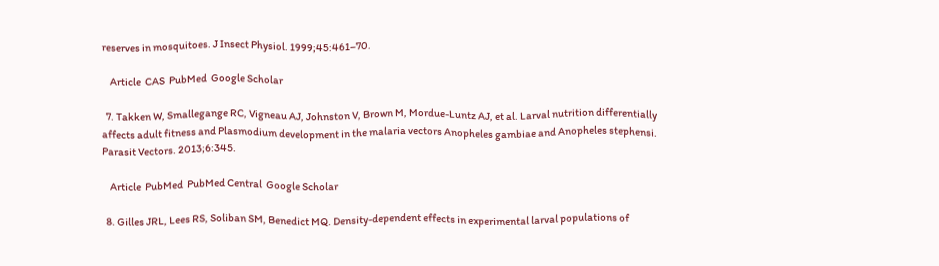reserves in mosquitoes. J Insect Physiol. 1999;45:461–70.

    Article  CAS  PubMed  Google Scholar

  7. Takken W, Smallegange RC, Vigneau AJ, Johnston V, Brown M, Mordue-Luntz AJ, et al. Larval nutrition differentially affects adult fitness and Plasmodium development in the malaria vectors Anopheles gambiae and Anopheles stephensi. Parasit Vectors. 2013;6:345.

    Article  PubMed  PubMed Central  Google Scholar

  8. Gilles JRL, Lees RS, Soliban SM, Benedict MQ. Density-dependent effects in experimental larval populations of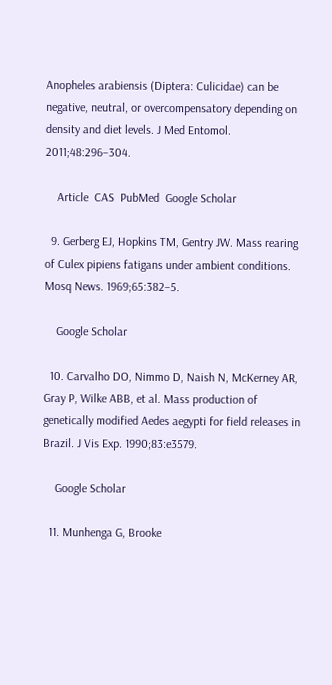Anopheles arabiensis (Diptera: Culicidae) can be negative, neutral, or overcompensatory depending on density and diet levels. J Med Entomol. 2011;48:296–304.

    Article  CAS  PubMed  Google Scholar

  9. Gerberg EJ, Hopkins TM, Gentry JW. Mass rearing of Culex pipiens fatigans under ambient conditions. Mosq News. 1969;65:382–5.

    Google Scholar

  10. Carvalho DO, Nimmo D, Naish N, McKerney AR, Gray P, Wilke ABB, et al. Mass production of genetically modified Aedes aegypti for field releases in Brazil. J Vis Exp. 1990;83:e3579.

    Google Scholar

  11. Munhenga G, Brooke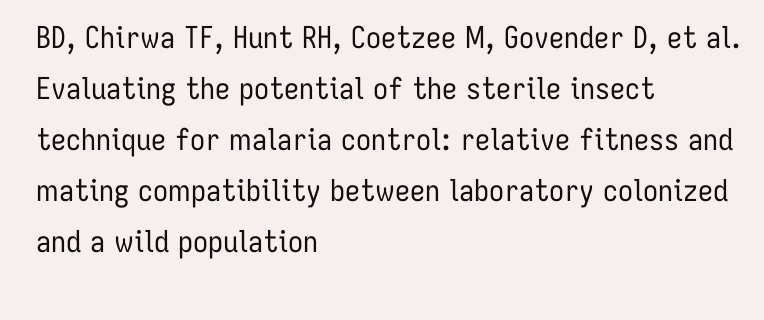BD, Chirwa TF, Hunt RH, Coetzee M, Govender D, et al. Evaluating the potential of the sterile insect technique for malaria control: relative fitness and mating compatibility between laboratory colonized and a wild population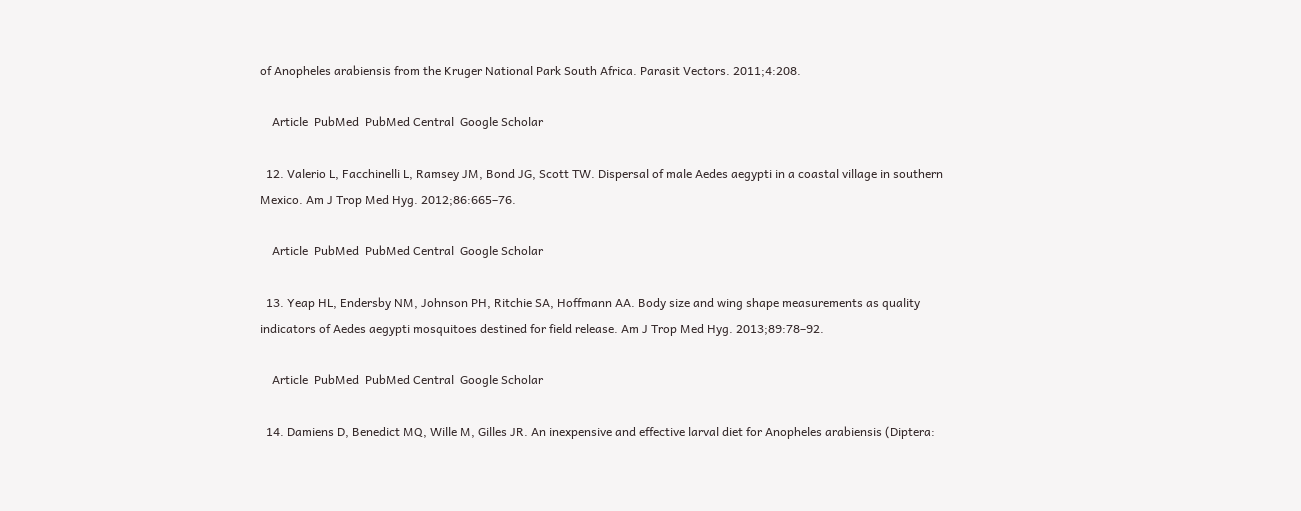of Anopheles arabiensis from the Kruger National Park South Africa. Parasit Vectors. 2011;4:208.

    Article  PubMed  PubMed Central  Google Scholar

  12. Valerio L, Facchinelli L, Ramsey JM, Bond JG, Scott TW. Dispersal of male Aedes aegypti in a coastal village in southern Mexico. Am J Trop Med Hyg. 2012;86:665–76.

    Article  PubMed  PubMed Central  Google Scholar

  13. Yeap HL, Endersby NM, Johnson PH, Ritchie SA, Hoffmann AA. Body size and wing shape measurements as quality indicators of Aedes aegypti mosquitoes destined for field release. Am J Trop Med Hyg. 2013;89:78–92.

    Article  PubMed  PubMed Central  Google Scholar

  14. Damiens D, Benedict MQ, Wille M, Gilles JR. An inexpensive and effective larval diet for Anopheles arabiensis (Diptera: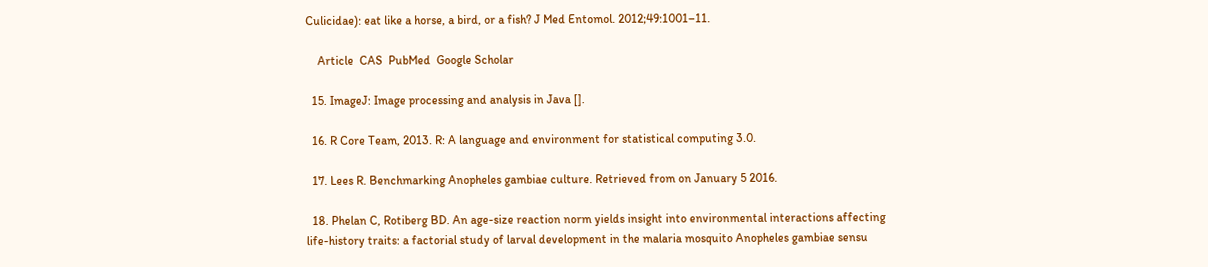Culicidae): eat like a horse, a bird, or a fish? J Med Entomol. 2012;49:1001–11.

    Article  CAS  PubMed  Google Scholar

  15. ImageJ: Image processing and analysis in Java [].

  16. R Core Team, 2013. R: A language and environment for statistical computing 3.0.

  17. Lees R. Benchmarking Anopheles gambiae culture. Retrieved from on January 5 2016.

  18. Phelan C, Rotiberg BD. An age-size reaction norm yields insight into environmental interactions affecting life-history traits: a factorial study of larval development in the malaria mosquito Anopheles gambiae sensu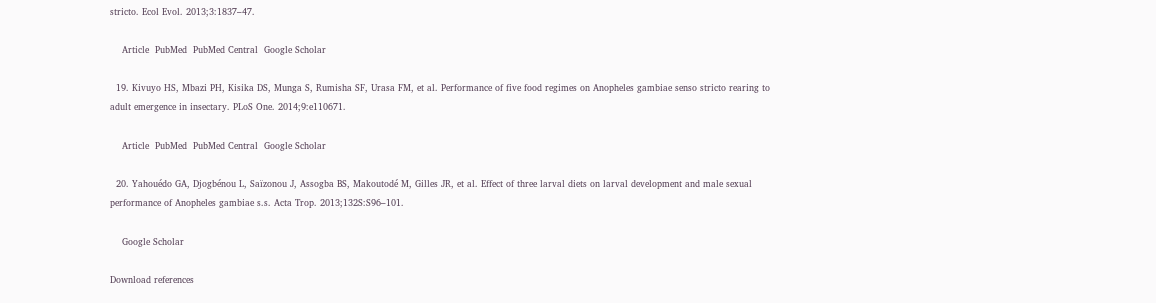stricto. Ecol Evol. 2013;3:1837–47.

    Article  PubMed  PubMed Central  Google Scholar

  19. Kivuyo HS, Mbazi PH, Kisika DS, Munga S, Rumisha SF, Urasa FM, et al. Performance of five food regimes on Anopheles gambiae senso stricto rearing to adult emergence in insectary. PLoS One. 2014;9:e110671.

    Article  PubMed  PubMed Central  Google Scholar

  20. Yahouédo GA, Djogbénou L, Saïzonou J, Assogba BS, Makoutodé M, Gilles JR, et al. Effect of three larval diets on larval development and male sexual performance of Anopheles gambiae s.s. Acta Trop. 2013;132S:S96–101.

    Google Scholar

Download references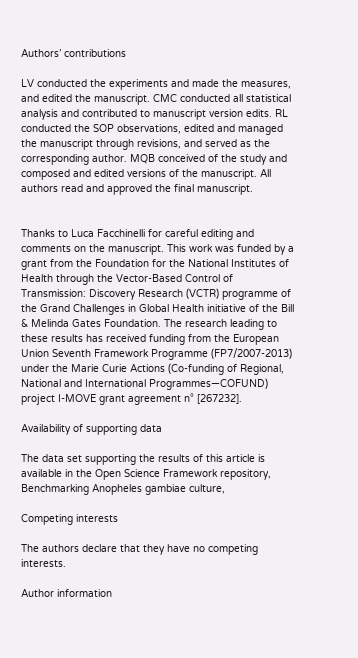Authors’ contributions

LV conducted the experiments and made the measures, and edited the manuscript. CMC conducted all statistical analysis and contributed to manuscript version edits. RL conducted the SOP observations, edited and managed the manuscript through revisions, and served as the corresponding author. MQB conceived of the study and composed and edited versions of the manuscript. All authors read and approved the final manuscript.


Thanks to Luca Facchinelli for careful editing and comments on the manuscript. This work was funded by a grant from the Foundation for the National Institutes of Health through the Vector-Based Control of Transmission: Discovery Research (VCTR) programme of the Grand Challenges in Global Health initiative of the Bill & Melinda Gates Foundation. The research leading to these results has received funding from the European Union Seventh Framework Programme (FP7/2007-2013) under the Marie Curie Actions (Co-funding of Regional, National and International Programmes—COFUND) project I-MOVE grant agreement n° [267232].

Availability of supporting data

The data set supporting the results of this article is available in the Open Science Framework repository, Benchmarking Anopheles gambiae culture,

Competing interests

The authors declare that they have no competing interests.

Author information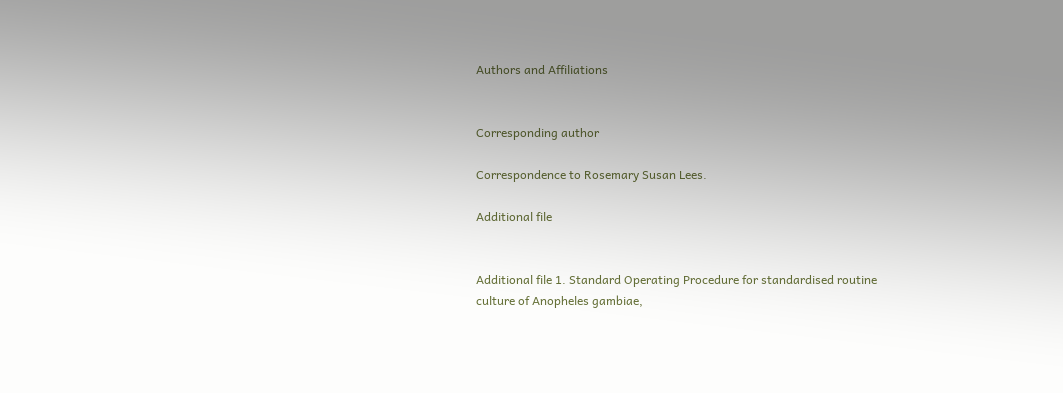Authors and Affiliations


Corresponding author

Correspondence to Rosemary Susan Lees.

Additional file


Additional file 1. Standard Operating Procedure for standardised routine culture of Anopheles gambiae,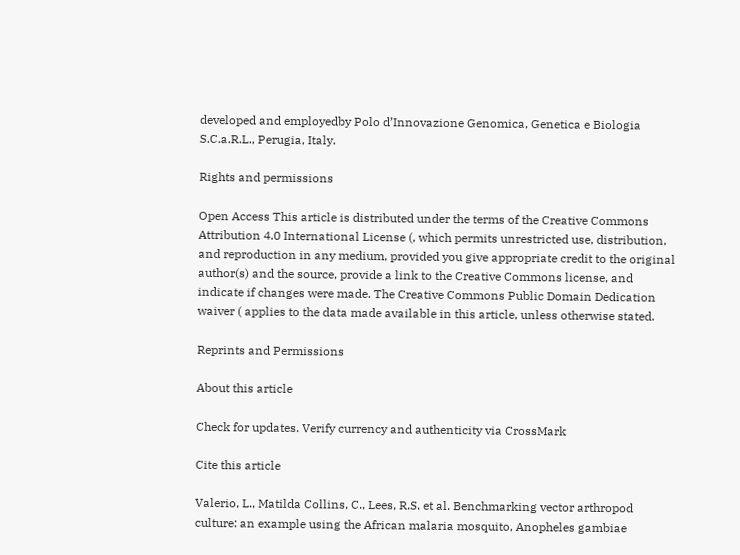developed and employedby Polo d’Innovazione Genomica, Genetica e Biologia S.C.a.R.L., Perugia, Italy.

Rights and permissions

Open Access This article is distributed under the terms of the Creative Commons Attribution 4.0 International License (, which permits unrestricted use, distribution, and reproduction in any medium, provided you give appropriate credit to the original author(s) and the source, provide a link to the Creative Commons license, and indicate if changes were made. The Creative Commons Public Domain Dedication waiver ( applies to the data made available in this article, unless otherwise stated.

Reprints and Permissions

About this article

Check for updates. Verify currency and authenticity via CrossMark

Cite this article

Valerio, L., Matilda Collins, C., Lees, R.S. et al. Benchmarking vector arthropod culture: an example using the African malaria mosquito, Anopheles gambiae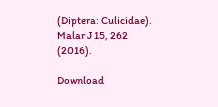(Diptera: Culicidae). Malar J 15, 262 (2016).

Download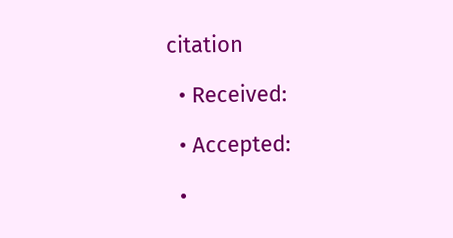citation

  • Received:

  • Accepted:

  •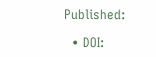Published:

  • DOI: